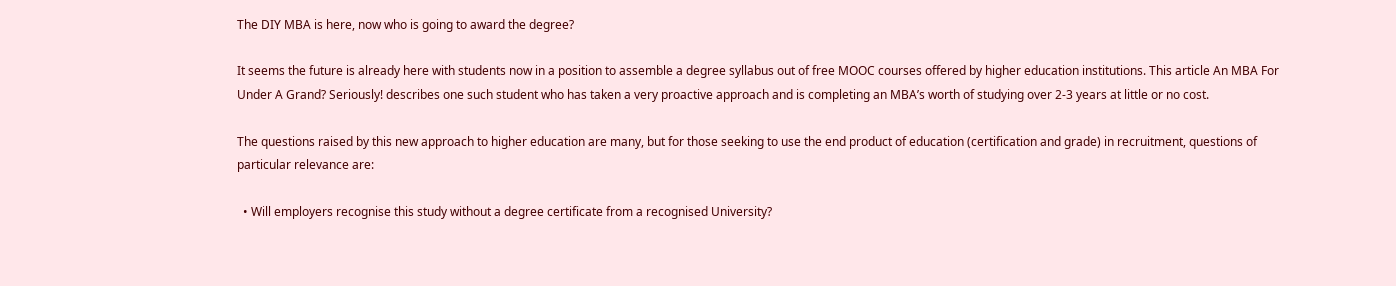The DIY MBA is here, now who is going to award the degree?

It seems the future is already here with students now in a position to assemble a degree syllabus out of free MOOC courses offered by higher education institutions. This article An MBA For Under A Grand? Seriously! describes one such student who has taken a very proactive approach and is completing an MBA’s worth of studying over 2-3 years at little or no cost.

The questions raised by this new approach to higher education are many, but for those seeking to use the end product of education (certification and grade) in recruitment, questions of particular relevance are:

  • Will employers recognise this study without a degree certificate from a recognised University?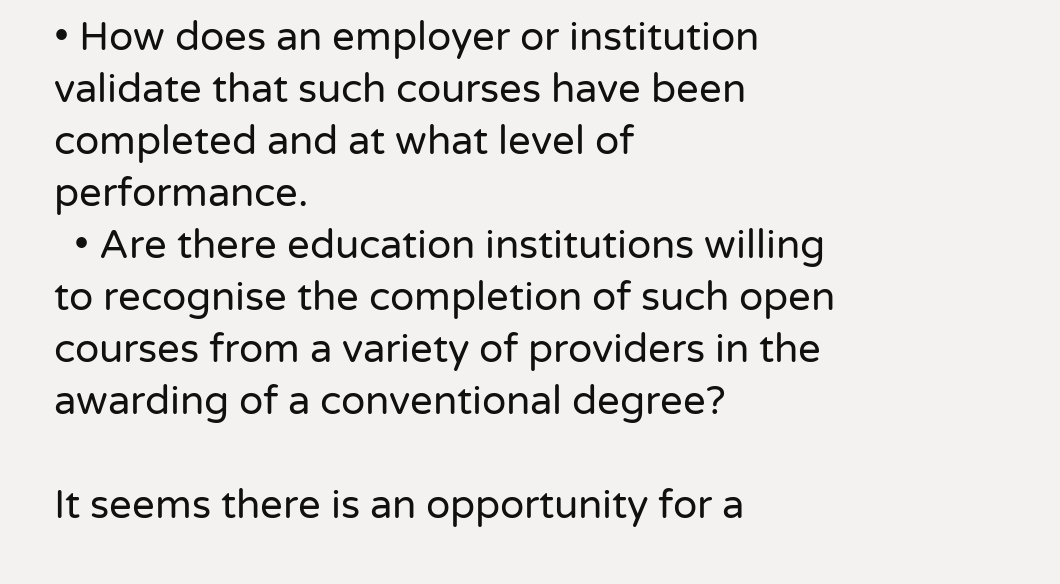• How does an employer or institution validate that such courses have been completed and at what level of performance.
  • Are there education institutions willing to recognise the completion of such open courses from a variety of providers in the awarding of a conventional degree?

It seems there is an opportunity for a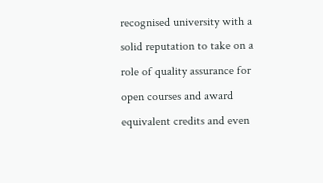recognised university with a solid reputation to take on a role of quality assurance for open courses and award equivalent credits and even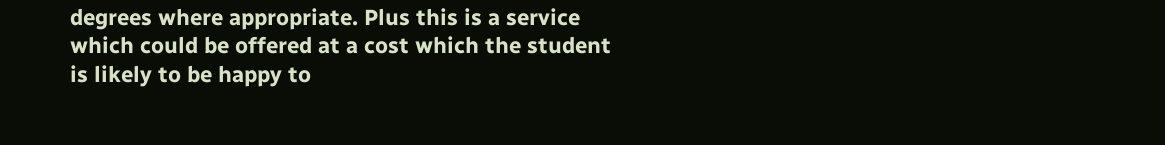degrees where appropriate. Plus this is a service which could be offered at a cost which the student is likely to be happy to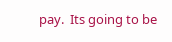pay.  Its going to be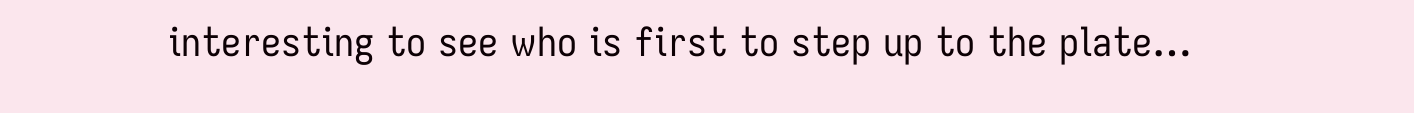interesting to see who is first to step up to the plate…